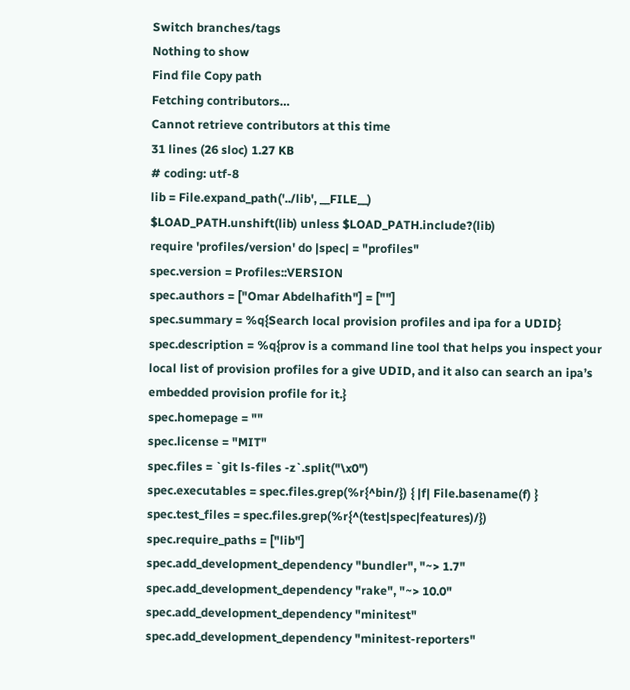Switch branches/tags
Nothing to show
Find file Copy path
Fetching contributors…
Cannot retrieve contributors at this time
31 lines (26 sloc) 1.27 KB
# coding: utf-8
lib = File.expand_path('../lib', __FILE__)
$LOAD_PATH.unshift(lib) unless $LOAD_PATH.include?(lib)
require 'profiles/version' do |spec| = "profiles"
spec.version = Profiles::VERSION
spec.authors = ["Omar Abdelhafith"] = [""]
spec.summary = %q{Search local provision profiles and ipa for a UDID}
spec.description = %q{prov is a command line tool that helps you inspect your local list of provision profiles for a give UDID, and it also can search an ipa’s embedded provision profile for it.}
spec.homepage = ""
spec.license = "MIT"
spec.files = `git ls-files -z`.split("\x0")
spec.executables = spec.files.grep(%r{^bin/}) { |f| File.basename(f) }
spec.test_files = spec.files.grep(%r{^(test|spec|features)/})
spec.require_paths = ["lib"]
spec.add_development_dependency "bundler", "~> 1.7"
spec.add_development_dependency "rake", "~> 10.0"
spec.add_development_dependency "minitest"
spec.add_development_dependency "minitest-reporters"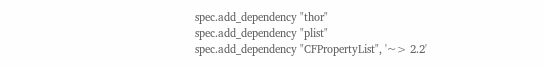spec.add_dependency "thor"
spec.add_dependency "plist"
spec.add_dependency "CFPropertyList", '~> 2.2'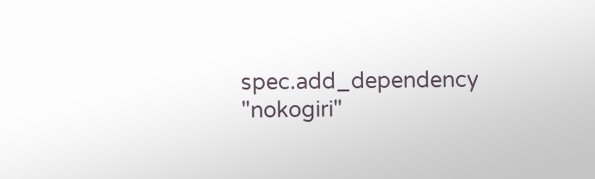spec.add_dependency "nokogiri"